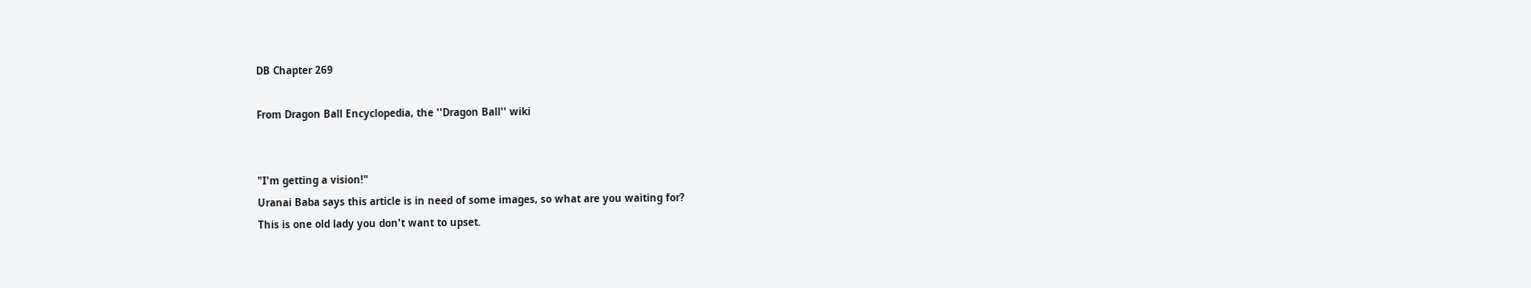DB Chapter 269

From Dragon Ball Encyclopedia, the ''Dragon Ball'' wiki


"I'm getting a vision!"
Uranai Baba says this article is in need of some images, so what are you waiting for?
This is one old lady you don't want to upset.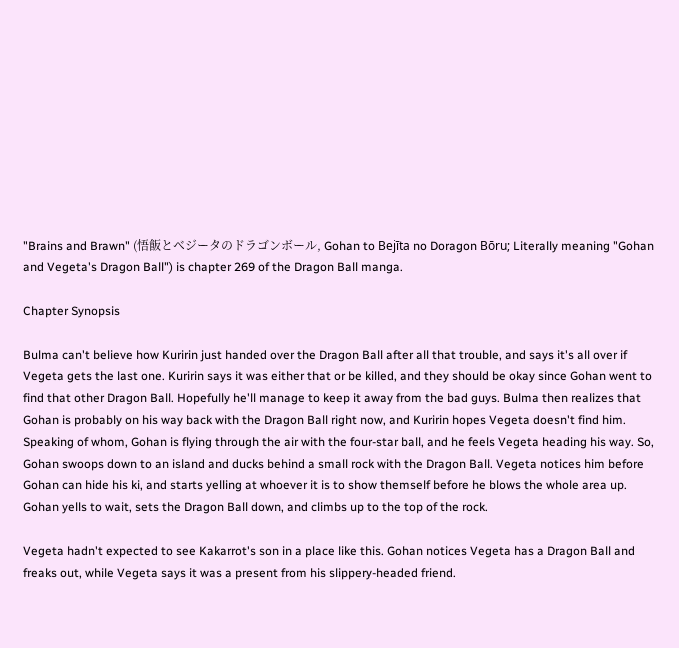"Brains and Brawn" (悟飯とベジータのドラゴンボール, Gohan to Bejīta no Doragon Bōru; Literally meaning "Gohan and Vegeta's Dragon Ball") is chapter 269 of the Dragon Ball manga.

Chapter Synopsis

Bulma can't believe how Kuririn just handed over the Dragon Ball after all that trouble, and says it's all over if Vegeta gets the last one. Kuririn says it was either that or be killed, and they should be okay since Gohan went to find that other Dragon Ball. Hopefully he'll manage to keep it away from the bad guys. Bulma then realizes that Gohan is probably on his way back with the Dragon Ball right now, and Kuririn hopes Vegeta doesn't find him. Speaking of whom, Gohan is flying through the air with the four-star ball, and he feels Vegeta heading his way. So, Gohan swoops down to an island and ducks behind a small rock with the Dragon Ball. Vegeta notices him before Gohan can hide his ki, and starts yelling at whoever it is to show themself before he blows the whole area up. Gohan yells to wait, sets the Dragon Ball down, and climbs up to the top of the rock.

Vegeta hadn't expected to see Kakarrot's son in a place like this. Gohan notices Vegeta has a Dragon Ball and freaks out, while Vegeta says it was a present from his slippery-headed friend.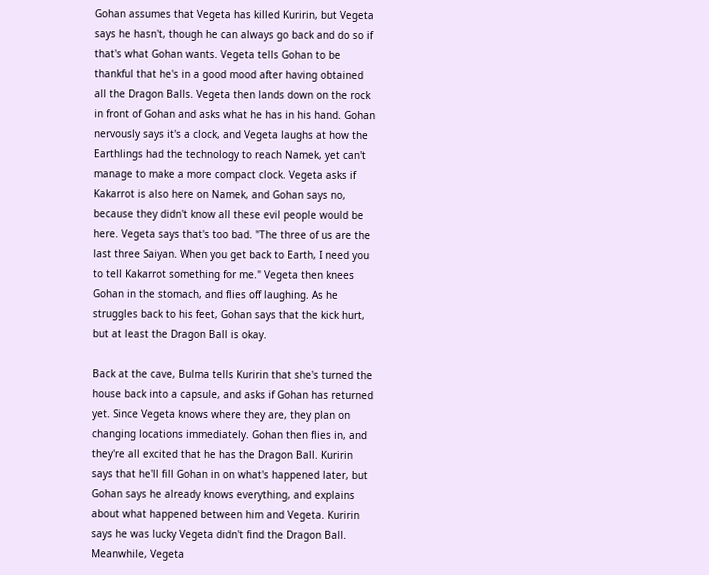Gohan assumes that Vegeta has killed Kuririn, but Vegeta says he hasn't, though he can always go back and do so if that's what Gohan wants. Vegeta tells Gohan to be thankful that he's in a good mood after having obtained all the Dragon Balls. Vegeta then lands down on the rock in front of Gohan and asks what he has in his hand. Gohan nervously says it's a clock, and Vegeta laughs at how the Earthlings had the technology to reach Namek, yet can't manage to make a more compact clock. Vegeta asks if Kakarrot is also here on Namek, and Gohan says no, because they didn't know all these evil people would be here. Vegeta says that's too bad. "The three of us are the last three Saiyan. When you get back to Earth, I need you to tell Kakarrot something for me." Vegeta then knees Gohan in the stomach, and flies off laughing. As he struggles back to his feet, Gohan says that the kick hurt, but at least the Dragon Ball is okay.

Back at the cave, Bulma tells Kuririn that she's turned the house back into a capsule, and asks if Gohan has returned yet. Since Vegeta knows where they are, they plan on changing locations immediately. Gohan then flies in, and they're all excited that he has the Dragon Ball. Kuririn says that he'll fill Gohan in on what's happened later, but Gohan says he already knows everything, and explains about what happened between him and Vegeta. Kuririn says he was lucky Vegeta didn't find the Dragon Ball. Meanwhile, Vegeta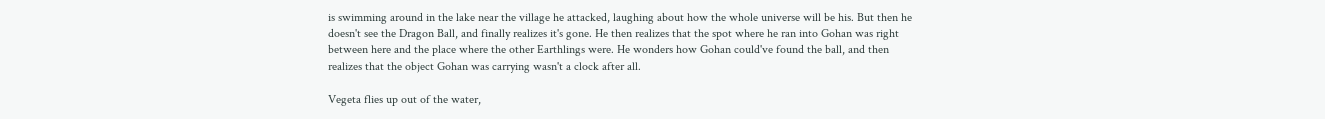is swimming around in the lake near the village he attacked, laughing about how the whole universe will be his. But then he doesn't see the Dragon Ball, and finally realizes it's gone. He then realizes that the spot where he ran into Gohan was right between here and the place where the other Earthlings were. He wonders how Gohan could've found the ball, and then realizes that the object Gohan was carrying wasn't a clock after all.

Vegeta flies up out of the water,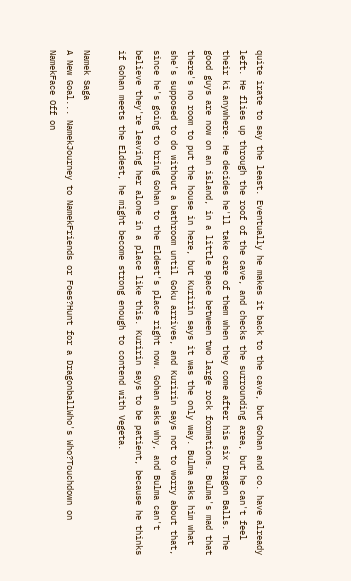quite irate to say the least. Eventually he makes it back to the cave, but Gohan and co. have already left. He flies up through the roof of the cave, and checks the surrounding area, but he can't feel their ki anywhere. He decides he'll take care of them when they come after his six Dragon Balls. The good guys are now on an island, in a little space between two large rock formations. Bulma's mad that there's no room to put the house in here, but Kuririn says it was the only way. Bulma asks him what she's supposed to do without a bathroom until Goku arrives, and Kuririn says not to worry about that, since he's going to bring Gohan to the Eldest's place right now. Gohan asks why, and Bulma can't believe they're leaving her alone in a place like this. Kuririn says to be patient, because he thinks if Gohan meets the Eldest, he might become strong enough to contend with Vegeta.

Namek Saga
A New Goal... NamekJourney to NamekFriends or Foes?Hunt for a DragonballWho's Who?Touchdown on NamekFace Off on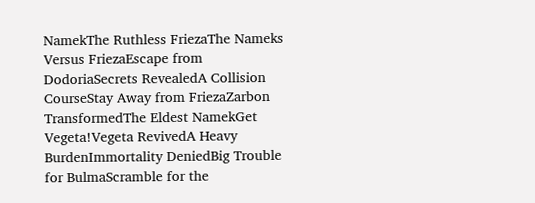NamekThe Ruthless FriezaThe Nameks Versus FriezaEscape from DodoriaSecrets RevealedA Collision CourseStay Away from FriezaZarbon TransformedThe Eldest NamekGet Vegeta!Vegeta RevivedA Heavy BurdenImmortality DeniedBig Trouble for BulmaScramble for the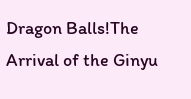Dragon Balls!The Arrival of the Ginyu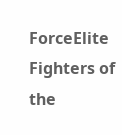ForceElite Fighters of the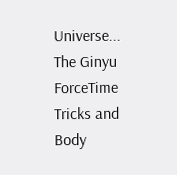Universe... The Ginyu ForceTime Tricks and Body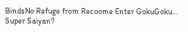BindsNo Refuge from Recoome Enter GokuGoku... Super Saiyan?